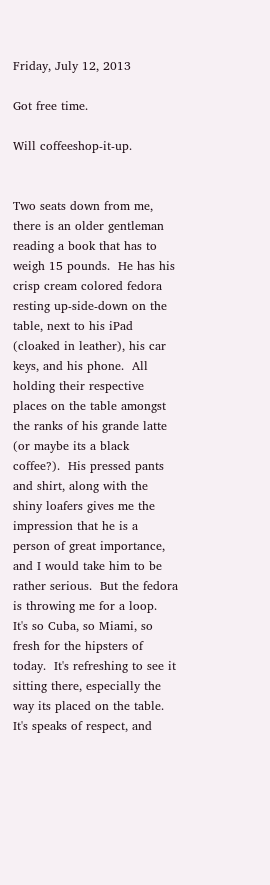Friday, July 12, 2013

Got free time.

Will coffeeshop-it-up.


Two seats down from me, there is an older gentleman reading a book that has to weigh 15 pounds.  He has his crisp cream colored fedora resting up-side-down on the table, next to his iPad (cloaked in leather), his car keys, and his phone.  All holding their respective places on the table amongst the ranks of his grande latte (or maybe its a black coffee?).  His pressed pants and shirt, along with the shiny loafers gives me the impression that he is a person of great importance, and I would take him to be rather serious.  But the fedora is throwing me for a loop.  It's so Cuba, so Miami, so fresh for the hipsters of today.  It's refreshing to see it sitting there, especially the way its placed on the table.  It's speaks of respect, and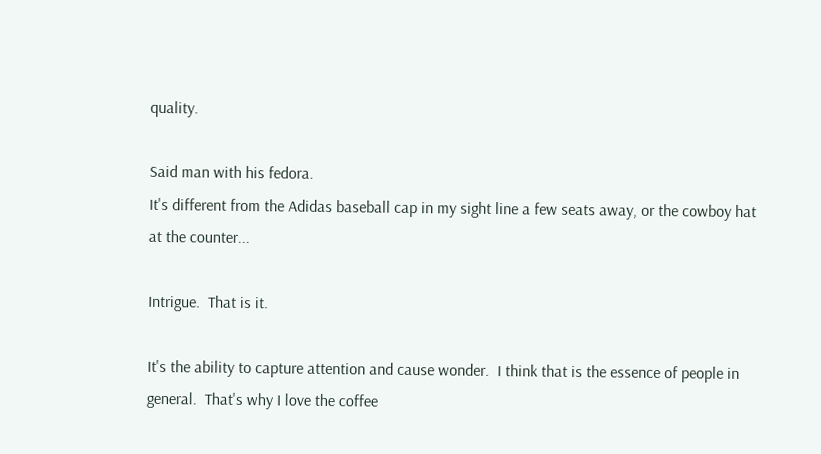quality.

Said man with his fedora.
It's different from the Adidas baseball cap in my sight line a few seats away, or the cowboy hat at the counter...

Intrigue.  That is it.

It's the ability to capture attention and cause wonder.  I think that is the essence of people in general.  That's why I love the coffee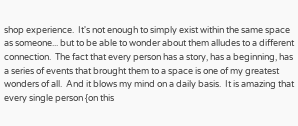shop experience.  It's not enough to simply exist within the same space as someone... but to be able to wonder about them alludes to a different connection.  The fact that every person has a story, has a beginning, has a series of events that brought them to a space is one of my greatest wonders of all.  And it blows my mind on a daily basis.  It is amazing that every single person {on this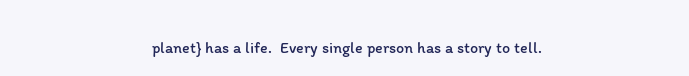planet} has a life.  Every single person has a story to tell.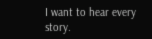I want to hear every story.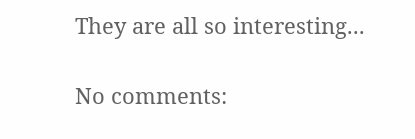They are all so interesting...

No comments: